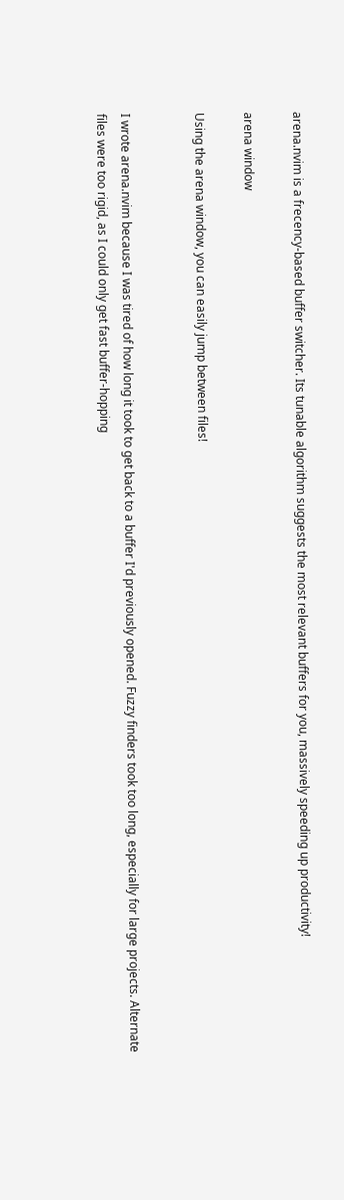arena.nvim is a frecency-based buffer switcher. Its tunable algorithm suggests the most relevant buffers for you, massively speeding up productivity!

arena window

Using the arena window, you can easily jump between files!


I wrote arena.nvim because I was tired of how long it took to get back to a buffer I'd previously opened. Fuzzy finders took too long, especially for large projects. Alternate files were too rigid, as I could only get fast buffer-hopping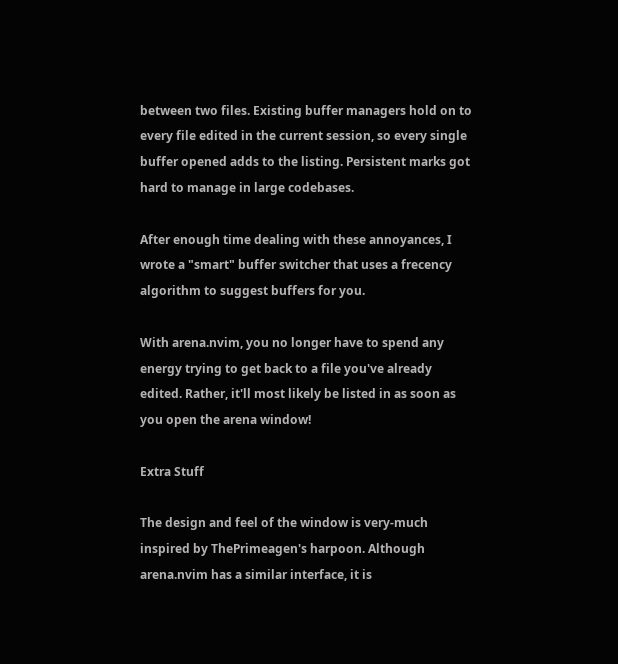between two files. Existing buffer managers hold on to every file edited in the current session, so every single buffer opened adds to the listing. Persistent marks got hard to manage in large codebases.

After enough time dealing with these annoyances, I wrote a "smart" buffer switcher that uses a frecency algorithm to suggest buffers for you.

With arena.nvim, you no longer have to spend any energy trying to get back to a file you've already edited. Rather, it'll most likely be listed in as soon as you open the arena window!

Extra Stuff

The design and feel of the window is very-much inspired by ThePrimeagen's harpoon. Although arena.nvim has a similar interface, it is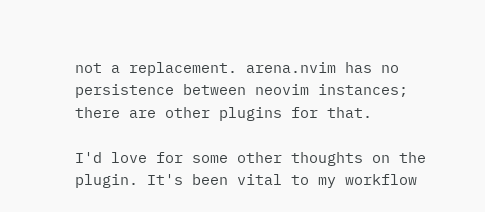not a replacement. arena.nvim has no persistence between neovim instances; there are other plugins for that.

I'd love for some other thoughts on the plugin. It's been vital to my workflow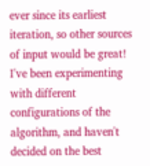ever since its earliest iteration, so other sources of input would be great! I've been experimenting with different configurations of the algorithm, and haven't decided on the best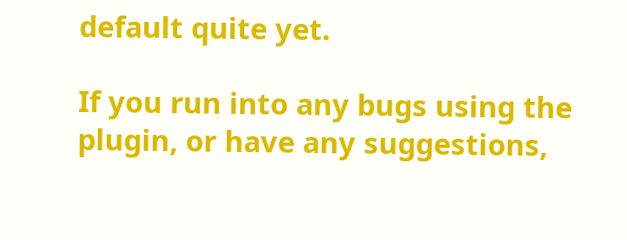default quite yet.

If you run into any bugs using the plugin, or have any suggestions,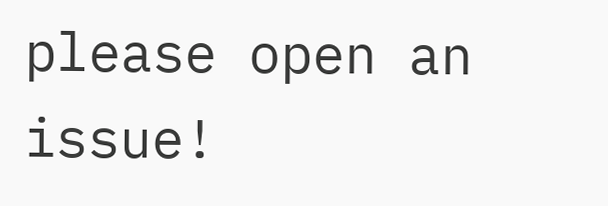please open an issue!